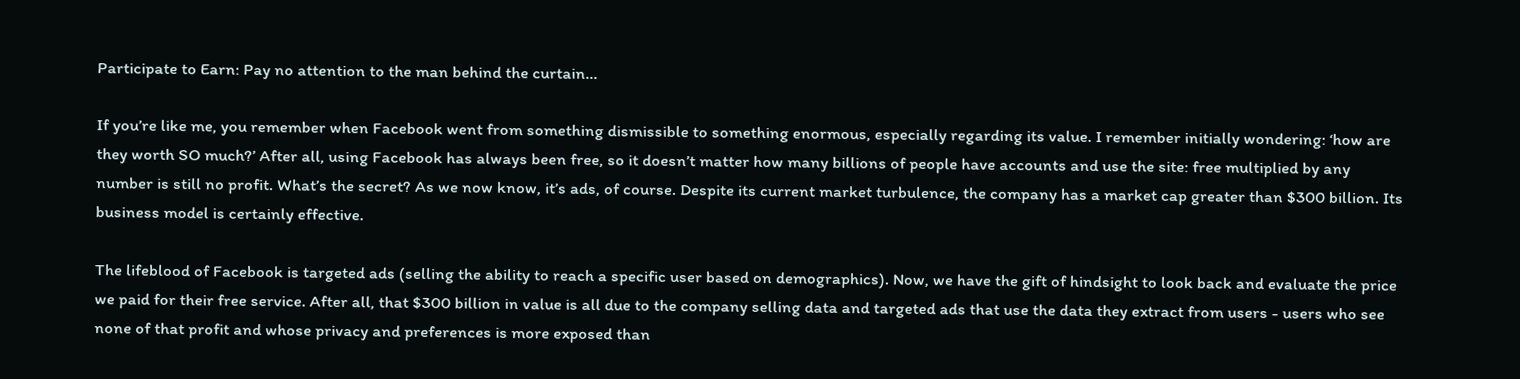Participate to Earn: Pay no attention to the man behind the curtain...

If you’re like me, you remember when Facebook went from something dismissible to something enormous, especially regarding its value. I remember initially wondering: ‘how are they worth SO much?’ After all, using Facebook has always been free, so it doesn’t matter how many billions of people have accounts and use the site: free multiplied by any number is still no profit. What’s the secret? As we now know, it’s ads, of course. Despite its current market turbulence, the company has a market cap greater than $300 billion. Its business model is certainly effective.

The lifeblood of Facebook is targeted ads (selling the ability to reach a specific user based on demographics). Now, we have the gift of hindsight to look back and evaluate the price we paid for their free service. After all, that $300 billion in value is all due to the company selling data and targeted ads that use the data they extract from users - users who see none of that profit and whose privacy and preferences is more exposed than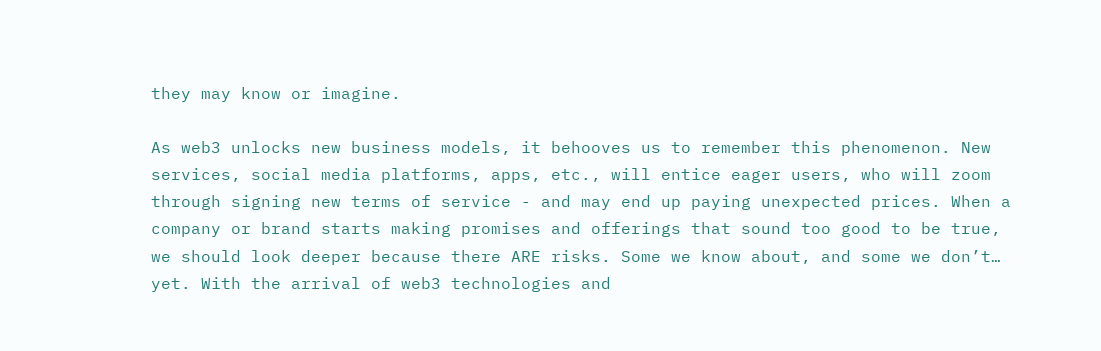they may know or imagine.

As web3 unlocks new business models, it behooves us to remember this phenomenon. New services, social media platforms, apps, etc., will entice eager users, who will zoom through signing new terms of service - and may end up paying unexpected prices. When a company or brand starts making promises and offerings that sound too good to be true, we should look deeper because there ARE risks. Some we know about, and some we don’t… yet. With the arrival of web3 technologies and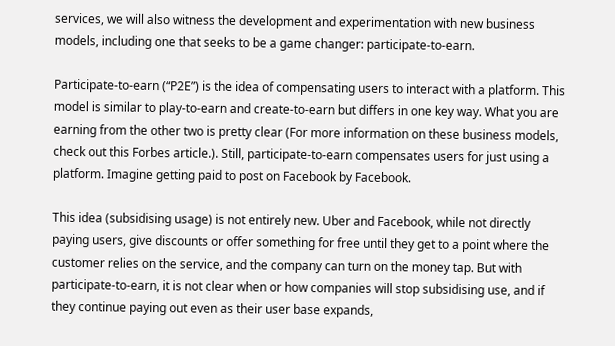services, we will also witness the development and experimentation with new business models, including one that seeks to be a game changer: participate-to-earn.

Participate-to-earn (“P2E”) is the idea of compensating users to interact with a platform. This model is similar to play-to-earn and create-to-earn but differs in one key way. What you are earning from the other two is pretty clear (For more information on these business models, check out this Forbes article.). Still, participate-to-earn compensates users for just using a platform. Imagine getting paid to post on Facebook by Facebook.

This idea (subsidising usage) is not entirely new. Uber and Facebook, while not directly paying users, give discounts or offer something for free until they get to a point where the customer relies on the service, and the company can turn on the money tap. But with participate-to-earn, it is not clear when or how companies will stop subsidising use, and if they continue paying out even as their user base expands,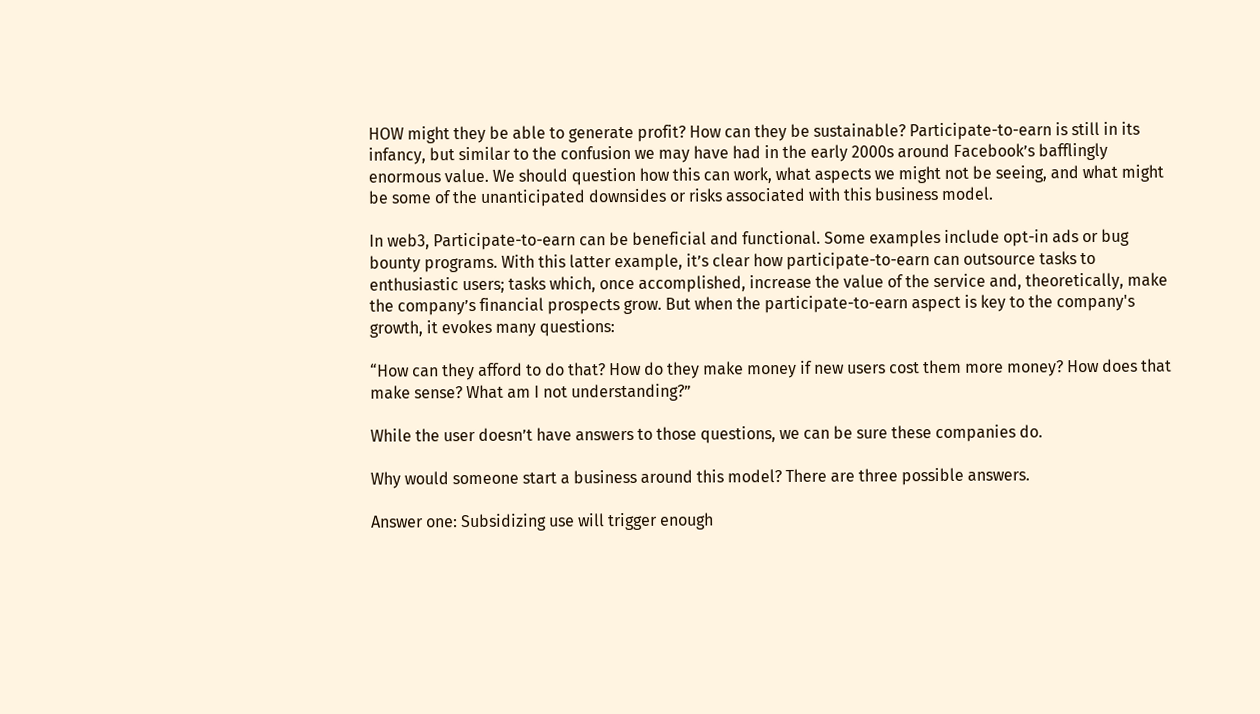HOW might they be able to generate profit? How can they be sustainable? Participate-to-earn is still in its infancy, but similar to the confusion we may have had in the early 2000s around Facebook’s bafflingly enormous value. We should question how this can work, what aspects we might not be seeing, and what might be some of the unanticipated downsides or risks associated with this business model.

In web3, Participate-to-earn can be beneficial and functional. Some examples include opt-in ads or bug bounty programs. With this latter example, it’s clear how participate-to-earn can outsource tasks to enthusiastic users; tasks which, once accomplished, increase the value of the service and, theoretically, make the company’s financial prospects grow. But when the participate-to-earn aspect is key to the company's growth, it evokes many questions:

“How can they afford to do that? How do they make money if new users cost them more money? How does that make sense? What am I not understanding?”

While the user doesn’t have answers to those questions, we can be sure these companies do.

Why would someone start a business around this model? There are three possible answers.

Answer one: Subsidizing use will trigger enough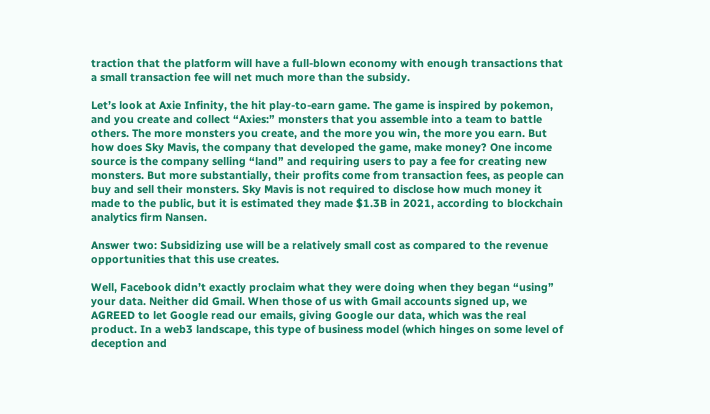traction that the platform will have a full-blown economy with enough transactions that a small transaction fee will net much more than the subsidy.

Let’s look at Axie Infinity, the hit play-to-earn game. The game is inspired by pokemon, and you create and collect “Axies:” monsters that you assemble into a team to battle others. The more monsters you create, and the more you win, the more you earn. But how does Sky Mavis, the company that developed the game, make money? One income source is the company selling “land” and requiring users to pay a fee for creating new monsters. But more substantially, their profits come from transaction fees, as people can buy and sell their monsters. Sky Mavis is not required to disclose how much money it made to the public, but it is estimated they made $1.3B in 2021, according to blockchain analytics firm Nansen.

Answer two: Subsidizing use will be a relatively small cost as compared to the revenue opportunities that this use creates.

Well, Facebook didn’t exactly proclaim what they were doing when they began “using” your data. Neither did Gmail. When those of us with Gmail accounts signed up, we AGREED to let Google read our emails, giving Google our data, which was the real product. In a web3 landscape, this type of business model (which hinges on some level of deception and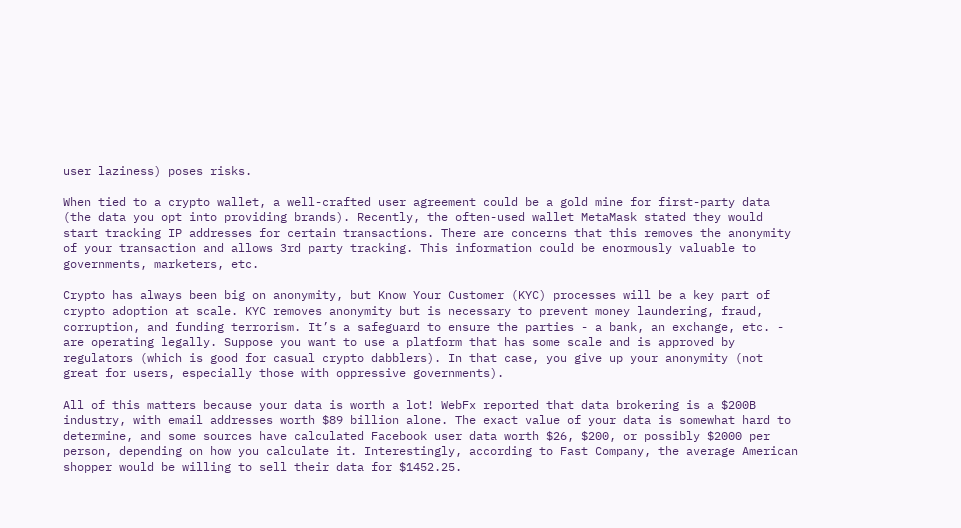user laziness) poses risks.

When tied to a crypto wallet, a well-crafted user agreement could be a gold mine for first-party data (the data you opt into providing brands). Recently, the often-used wallet MetaMask stated they would start tracking IP addresses for certain transactions. There are concerns that this removes the anonymity of your transaction and allows 3rd party tracking. This information could be enormously valuable to governments, marketers, etc.

Crypto has always been big on anonymity, but Know Your Customer (KYC) processes will be a key part of crypto adoption at scale. KYC removes anonymity but is necessary to prevent money laundering, fraud, corruption, and funding terrorism. It’s a safeguard to ensure the parties - a bank, an exchange, etc. - are operating legally. Suppose you want to use a platform that has some scale and is approved by regulators (which is good for casual crypto dabblers). In that case, you give up your anonymity (not great for users, especially those with oppressive governments).

All of this matters because your data is worth a lot! WebFx reported that data brokering is a $200B industry, with email addresses worth $89 billion alone. The exact value of your data is somewhat hard to determine, and some sources have calculated Facebook user data worth $26, $200, or possibly $2000 per person, depending on how you calculate it. Interestingly, according to Fast Company, the average American shopper would be willing to sell their data for $1452.25.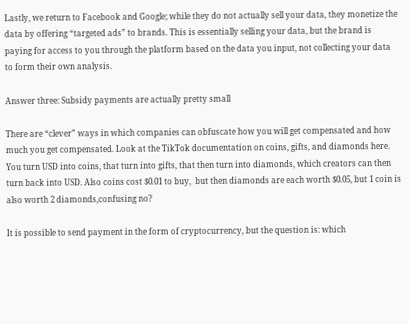Lastly, we return to Facebook and Google; while they do not actually sell your data, they monetize the data by offering “targeted ads” to brands. This is essentially selling your data, but the brand is paying for access to you through the platform based on the data you input, not collecting your data to form their own analysis.

Answer three: Subsidy payments are actually pretty small

There are “clever” ways in which companies can obfuscate how you will get compensated and how much you get compensated. Look at the TikTok documentation on coins, gifts, and diamonds here. You turn USD into coins, that turn into gifts, that then turn into diamonds, which creators can then turn back into USD. Also coins cost $0.01 to buy,  but then diamonds are each worth $0.05, but 1 coin is also worth 2 diamonds,confusing no?

It is possible to send payment in the form of cryptocurrency, but the question is: which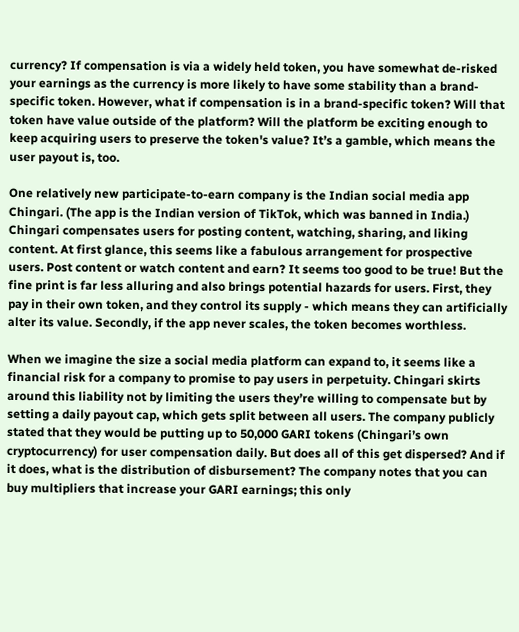currency? If compensation is via a widely held token, you have somewhat de-risked your earnings as the currency is more likely to have some stability than a brand-specific token. However, what if compensation is in a brand-specific token? Will that token have value outside of the platform? Will the platform be exciting enough to keep acquiring users to preserve the token's value? It’s a gamble, which means the user payout is, too.

One relatively new participate-to-earn company is the Indian social media app Chingari. (The app is the Indian version of TikTok, which was banned in India.) Chingari compensates users for posting content, watching, sharing, and liking content. At first glance, this seems like a fabulous arrangement for prospective users. Post content or watch content and earn? It seems too good to be true! But the fine print is far less alluring and also brings potential hazards for users. First, they pay in their own token, and they control its supply - which means they can artificially alter its value. Secondly, if the app never scales, the token becomes worthless.

When we imagine the size a social media platform can expand to, it seems like a financial risk for a company to promise to pay users in perpetuity. Chingari skirts around this liability not by limiting the users they’re willing to compensate but by setting a daily payout cap, which gets split between all users. The company publicly stated that they would be putting up to 50,000 GARI tokens (Chingari’s own cryptocurrency) for user compensation daily. But does all of this get dispersed? And if it does, what is the distribution of disbursement? The company notes that you can buy multipliers that increase your GARI earnings; this only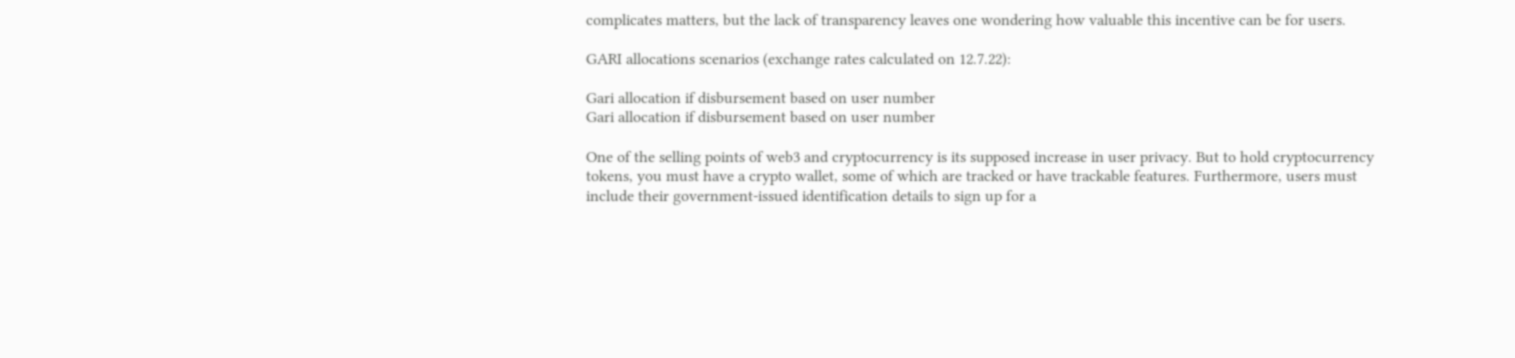complicates matters, but the lack of transparency leaves one wondering how valuable this incentive can be for users.

GARI allocations scenarios (exchange rates calculated on 12.7.22):

Gari allocation if disbursement based on user number
Gari allocation if disbursement based on user number

One of the selling points of web3 and cryptocurrency is its supposed increase in user privacy. But to hold cryptocurrency tokens, you must have a crypto wallet, some of which are tracked or have trackable features. Furthermore, users must include their government-issued identification details to sign up for a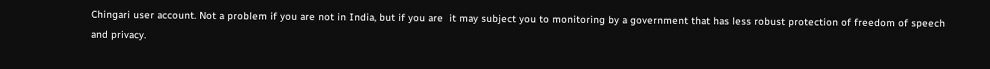Chingari user account. Not a problem if you are not in India, but if you are  it may subject you to monitoring by a government that has less robust protection of freedom of speech and privacy.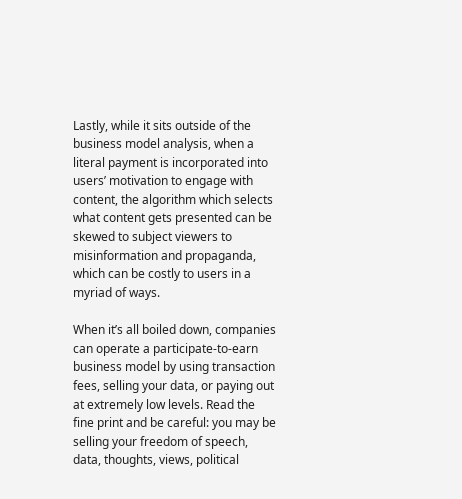Lastly, while it sits outside of the business model analysis, when a literal payment is incorporated into users’ motivation to engage with content, the algorithm which selects what content gets presented can be skewed to subject viewers to misinformation and propaganda, which can be costly to users in a myriad of ways.

When it’s all boiled down, companies can operate a participate-to-earn business model by using transaction fees, selling your data, or paying out at extremely low levels. Read the fine print and be careful: you may be selling your freedom of speech, data, thoughts, views, political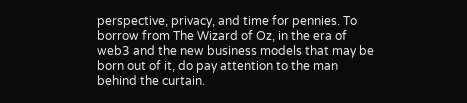perspective, privacy, and time for pennies. To borrow from The Wizard of Oz, in the era of web3 and the new business models that may be born out of it, do pay attention to the man behind the curtain.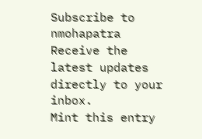Subscribe to nmohapatra
Receive the latest updates directly to your inbox.
Mint this entry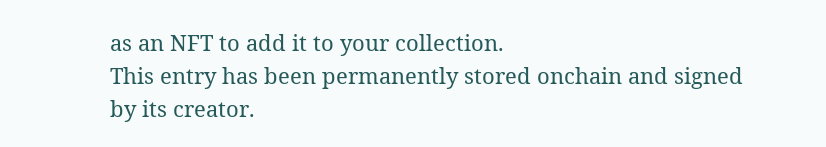as an NFT to add it to your collection.
This entry has been permanently stored onchain and signed by its creator.